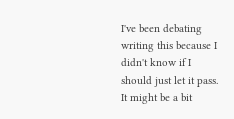I've been debating writing this because I didn't know if I should just let it pass. It might be a bit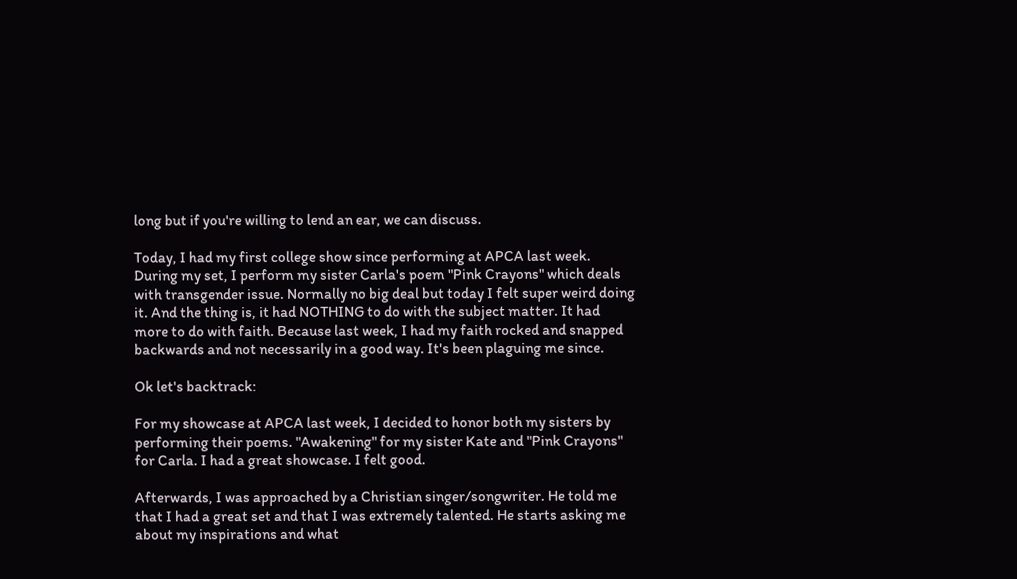long but if you're willing to lend an ear, we can discuss.

Today, I had my first college show since performing at APCA last week. During my set, I perform my sister Carla's poem "Pink Crayons" which deals with transgender issue. Normally no big deal but today I felt super weird doing it. And the thing is, it had NOTHING to do with the subject matter. It had more to do with faith. Because last week, I had my faith rocked and snapped backwards and not necessarily in a good way. It's been plaguing me since.

Ok let's backtrack:

For my showcase at APCA last week, I decided to honor both my sisters by performing their poems. "Awakening" for my sister Kate and "Pink Crayons" for Carla. I had a great showcase. I felt good.

Afterwards, I was approached by a Christian singer/songwriter. He told me that I had a great set and that I was extremely talented. He starts asking me about my inspirations and what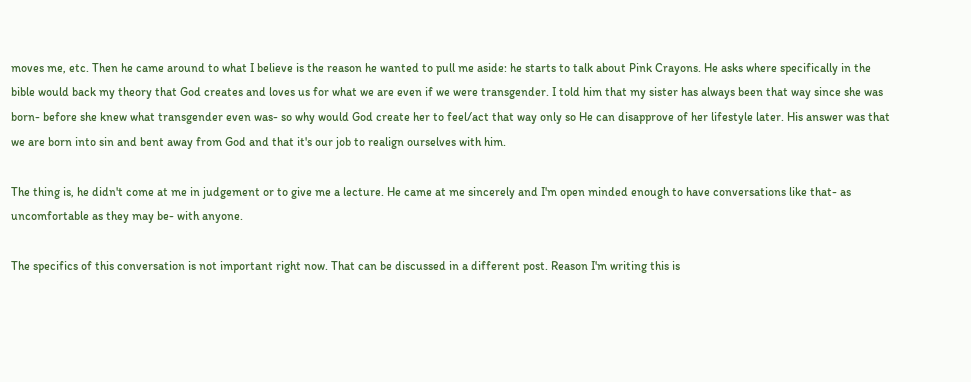moves me, etc. Then he came around to what I believe is the reason he wanted to pull me aside: he starts to talk about Pink Crayons. He asks where specifically in the bible would back my theory that God creates and loves us for what we are even if we were transgender. I told him that my sister has always been that way since she was born- before she knew what transgender even was- so why would God create her to feel/act that way only so He can disapprove of her lifestyle later. His answer was that we are born into sin and bent away from God and that it's our job to realign ourselves with him.

The thing is, he didn't come at me in judgement or to give me a lecture. He came at me sincerely and I'm open minded enough to have conversations like that- as uncomfortable as they may be- with anyone.

The specifics of this conversation is not important right now. That can be discussed in a different post. Reason I'm writing this is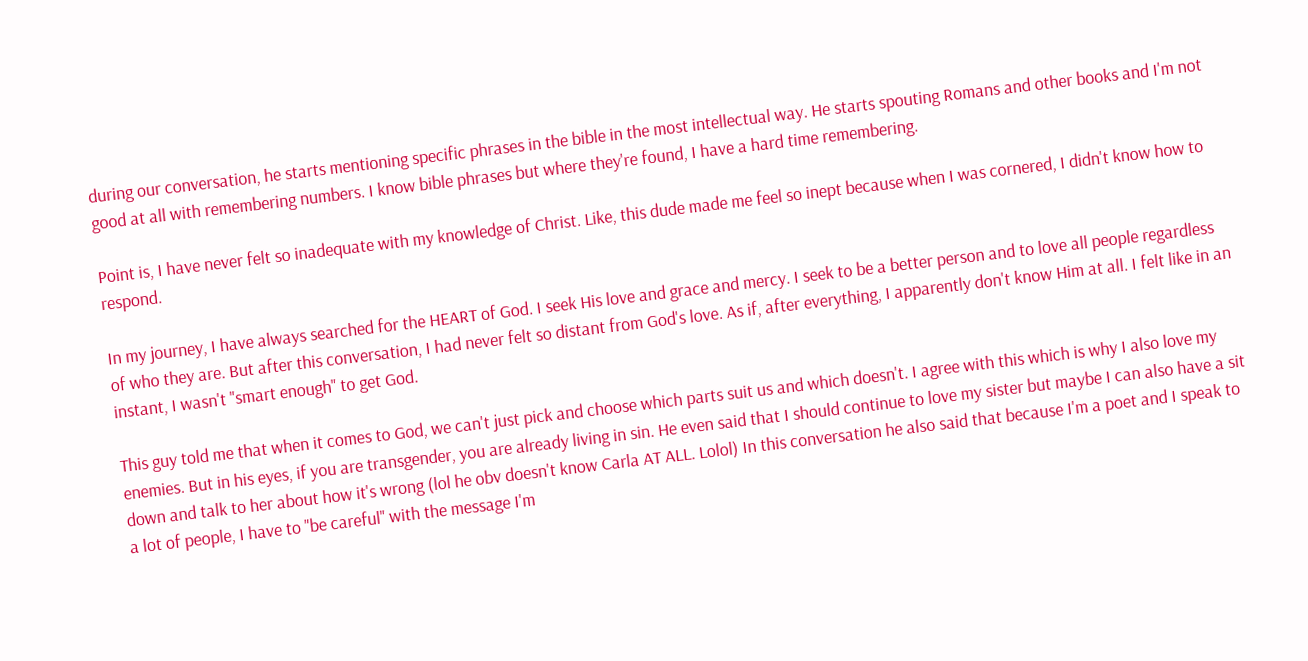during our conversation, he starts mentioning specific phrases in the bible in the most intellectual way. He starts spouting Romans and other books and I'm not good at all with remembering numbers. I know bible phrases but where they're found, I have a hard time remembering.

Point is, I have never felt so inadequate with my knowledge of Christ. Like, this dude made me feel so inept because when I was cornered, I didn't know how to respond.

In my journey, I have always searched for the HEART of God. I seek His love and grace and mercy. I seek to be a better person and to love all people regardless of who they are. But after this conversation, I had never felt so distant from God's love. As if, after everything, I apparently don't know Him at all. I felt like in an instant, I wasn't "smart enough" to get God.

This guy told me that when it comes to God, we can't just pick and choose which parts suit us and which doesn't. I agree with this which is why I also love my enemies. But in his eyes, if you are transgender, you are already living in sin. He even said that I should continue to love my sister but maybe I can also have a sit down and talk to her about how it's wrong (lol he obv doesn't know Carla AT ALL. Lolol) In this conversation he also said that because I'm a poet and I speak to a lot of people, I have to "be careful" with the message I'm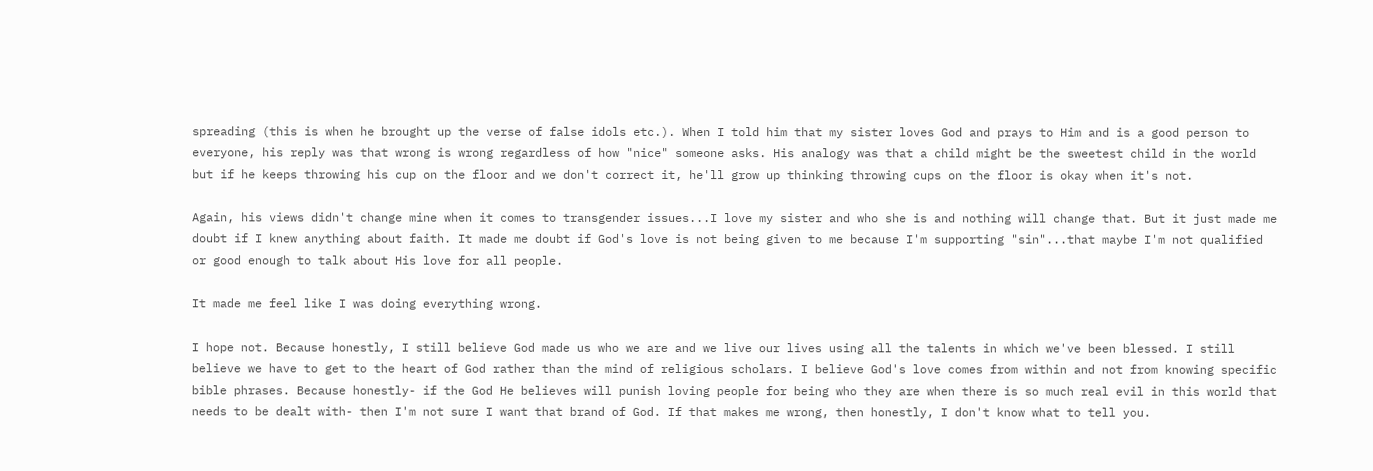spreading (this is when he brought up the verse of false idols etc.). When I told him that my sister loves God and prays to Him and is a good person to everyone, his reply was that wrong is wrong regardless of how "nice" someone asks. His analogy was that a child might be the sweetest child in the world but if he keeps throwing his cup on the floor and we don't correct it, he'll grow up thinking throwing cups on the floor is okay when it's not.

Again, his views didn't change mine when it comes to transgender issues...I love my sister and who she is and nothing will change that. But it just made me doubt if I knew anything about faith. It made me doubt if God's love is not being given to me because I'm supporting "sin"...that maybe I'm not qualified or good enough to talk about His love for all people.

It made me feel like I was doing everything wrong.

I hope not. Because honestly, I still believe God made us who we are and we live our lives using all the talents in which we've been blessed. I still believe we have to get to the heart of God rather than the mind of religious scholars. I believe God's love comes from within and not from knowing specific bible phrases. Because honestly- if the God He believes will punish loving people for being who they are when there is so much real evil in this world that needs to be dealt with- then I'm not sure I want that brand of God. If that makes me wrong, then honestly, I don't know what to tell you.